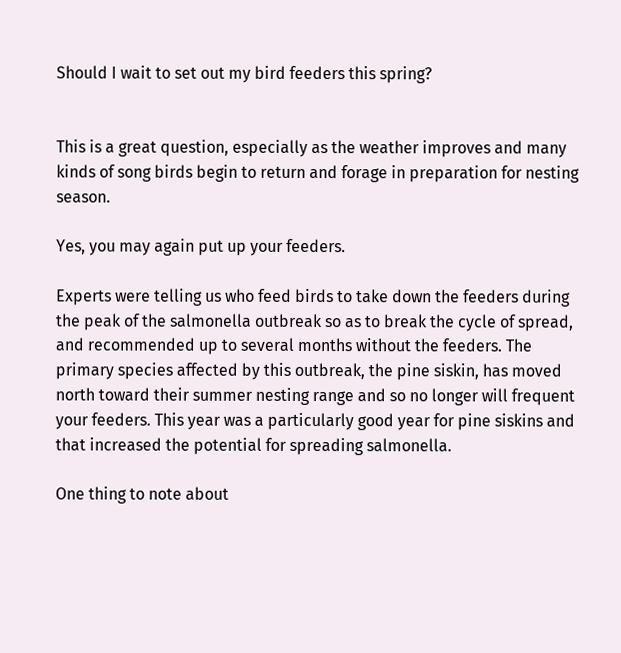Should I wait to set out my bird feeders this spring?


This is a great question, especially as the weather improves and many kinds of song birds begin to return and forage in preparation for nesting season.

Yes, you may again put up your feeders.

Experts were telling us who feed birds to take down the feeders during the peak of the salmonella outbreak so as to break the cycle of spread, and recommended up to several months without the feeders. The primary species affected by this outbreak, the pine siskin, has moved north toward their summer nesting range and so no longer will frequent your feeders. This year was a particularly good year for pine siskins and that increased the potential for spreading salmonella.

One thing to note about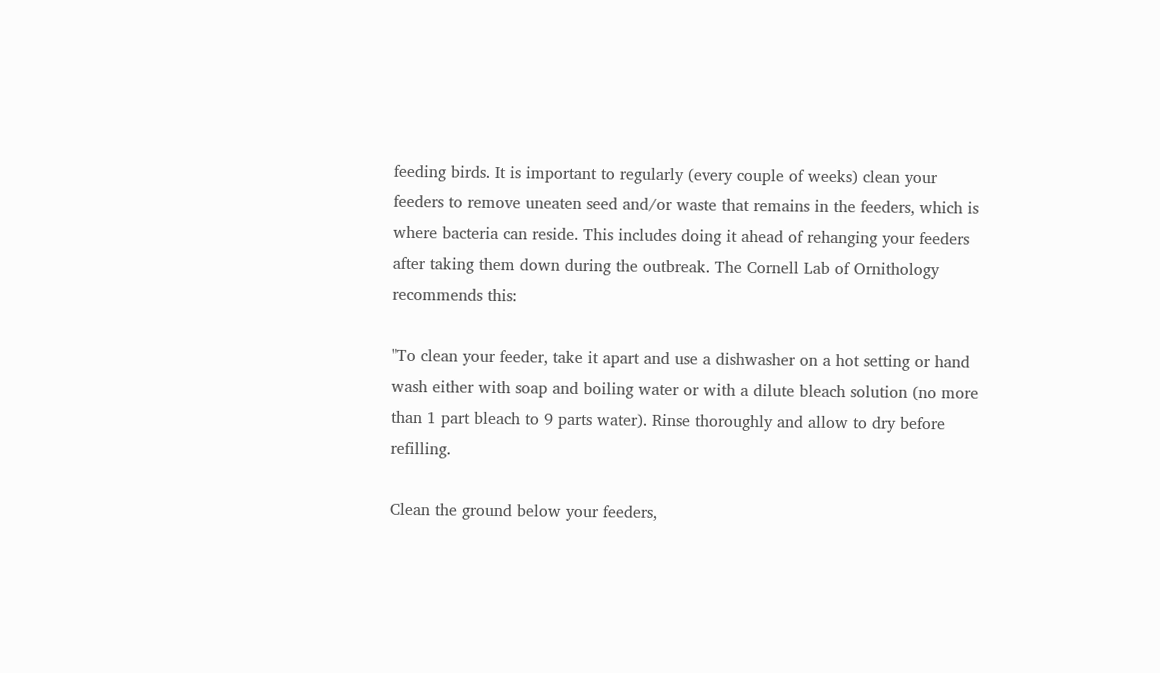feeding birds. It is important to regularly (every couple of weeks) clean your feeders to remove uneaten seed and/or waste that remains in the feeders, which is where bacteria can reside. This includes doing it ahead of rehanging your feeders after taking them down during the outbreak. The Cornell Lab of Ornithology recommends this:

"To clean your feeder, take it apart and use a dishwasher on a hot setting or hand wash either with soap and boiling water or with a dilute bleach solution (no more than 1 part bleach to 9 parts water). Rinse thoroughly and allow to dry before refilling.

Clean the ground below your feeders,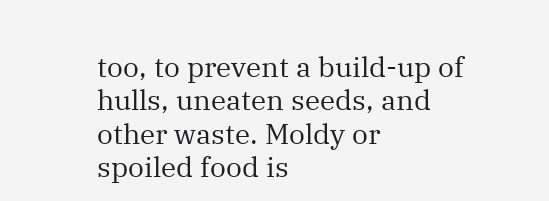too, to prevent a build-up of hulls, uneaten seeds, and other waste. Moldy or spoiled food is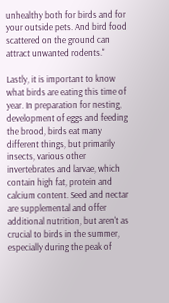unhealthy both for birds and for your outside pets. And bird food scattered on the ground can attract unwanted rodents."

Lastly, it is important to know what birds are eating this time of year. In preparation for nesting, development of eggs and feeding the brood, birds eat many different things, but primarily insects, various other invertebrates and larvae, which contain high fat, protein and calcium content. Seed and nectar are supplemental and offer additional nutrition, but aren't as crucial to birds in the summer, especially during the peak of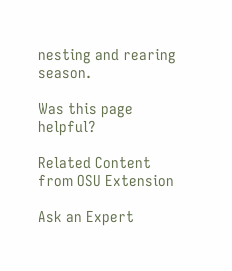nesting and rearing season.

Was this page helpful?

Related Content from OSU Extension

Ask an Expert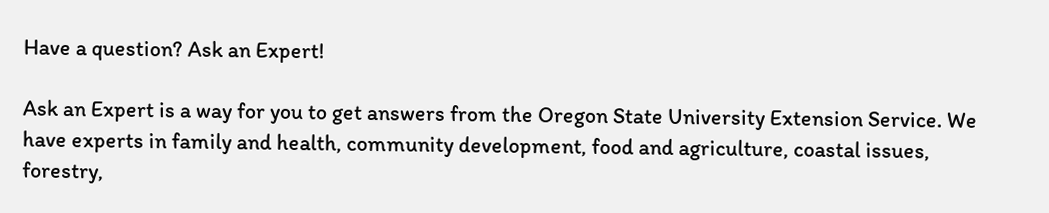Have a question? Ask an Expert!

Ask an Expert is a way for you to get answers from the Oregon State University Extension Service. We have experts in family and health, community development, food and agriculture, coastal issues, forestry,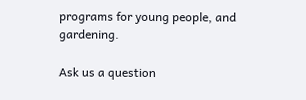programs for young people, and gardening.

Ask us a question